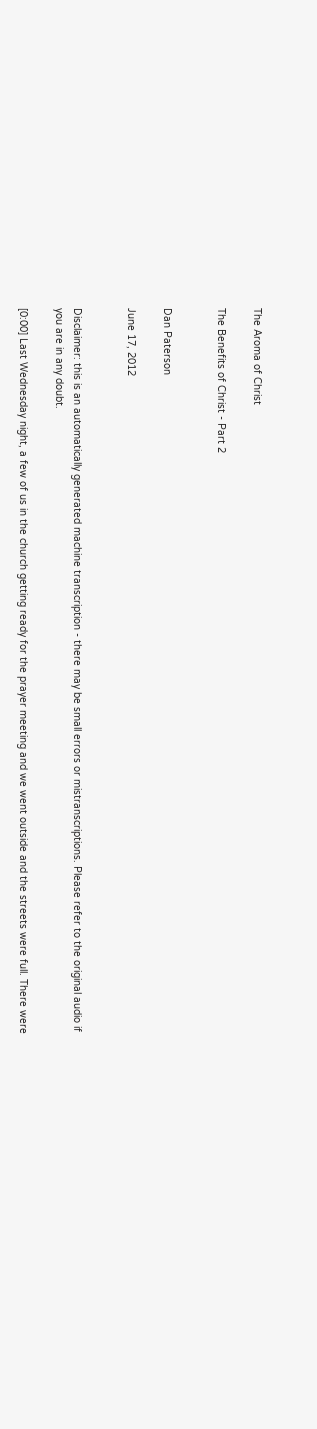The Aroma of Christ

The Benefits of Christ - Part 2


Dan Paterson

June 17, 2012


Disclaimer: this is an automatically generated machine transcription - there may be small errors or mistranscriptions. Please refer to the original audio if you are in any doubt.

[0:00] Last Wednesday night, a few of us in the church getting ready for the prayer meeting and we went outside and the streets were full. There were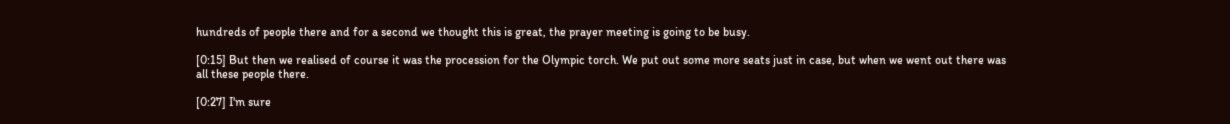hundreds of people there and for a second we thought this is great, the prayer meeting is going to be busy.

[0:15] But then we realised of course it was the procession for the Olympic torch. We put out some more seats just in case, but when we went out there was all these people there.

[0:27] I'm sure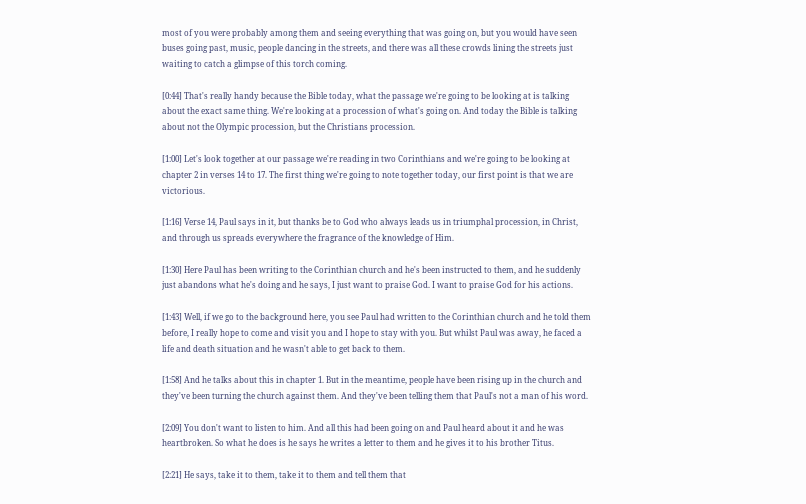most of you were probably among them and seeing everything that was going on, but you would have seen buses going past, music, people dancing in the streets, and there was all these crowds lining the streets just waiting to catch a glimpse of this torch coming.

[0:44] That's really handy because the Bible today, what the passage we're going to be looking at is talking about the exact same thing. We're looking at a procession of what's going on. And today the Bible is talking about not the Olympic procession, but the Christians procession.

[1:00] Let's look together at our passage we're reading in two Corinthians and we're going to be looking at chapter 2 in verses 14 to 17. The first thing we're going to note together today, our first point is that we are victorious.

[1:16] Verse 14, Paul says in it, but thanks be to God who always leads us in triumphal procession, in Christ, and through us spreads everywhere the fragrance of the knowledge of Him.

[1:30] Here Paul has been writing to the Corinthian church and he's been instructed to them, and he suddenly just abandons what he's doing and he says, I just want to praise God. I want to praise God for his actions.

[1:43] Well, if we go to the background here, you see Paul had written to the Corinthian church and he told them before, I really hope to come and visit you and I hope to stay with you. But whilst Paul was away, he faced a life and death situation and he wasn't able to get back to them.

[1:58] And he talks about this in chapter 1. But in the meantime, people have been rising up in the church and they've been turning the church against them. And they've been telling them that Paul's not a man of his word.

[2:09] You don't want to listen to him. And all this had been going on and Paul heard about it and he was heartbroken. So what he does is he says he writes a letter to them and he gives it to his brother Titus.

[2:21] He says, take it to them, take it to them and tell them that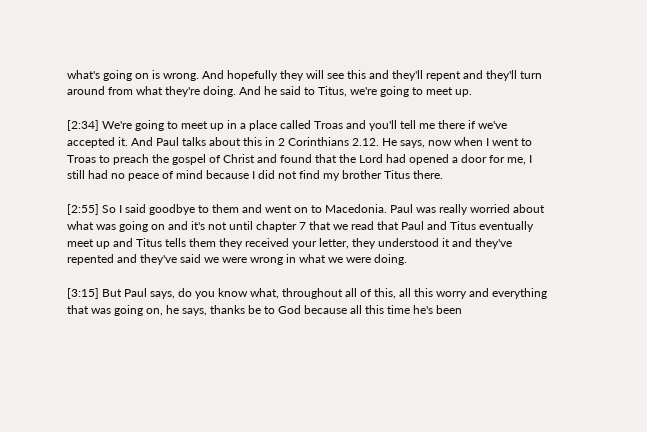what's going on is wrong. And hopefully they will see this and they'll repent and they'll turn around from what they're doing. And he said to Titus, we're going to meet up.

[2:34] We're going to meet up in a place called Troas and you'll tell me there if we've accepted it. And Paul talks about this in 2 Corinthians 2.12. He says, now when I went to Troas to preach the gospel of Christ and found that the Lord had opened a door for me, I still had no peace of mind because I did not find my brother Titus there.

[2:55] So I said goodbye to them and went on to Macedonia. Paul was really worried about what was going on and it's not until chapter 7 that we read that Paul and Titus eventually meet up and Titus tells them they received your letter, they understood it and they've repented and they've said we were wrong in what we were doing.

[3:15] But Paul says, do you know what, throughout all of this, all this worry and everything that was going on, he says, thanks be to God because all this time he's been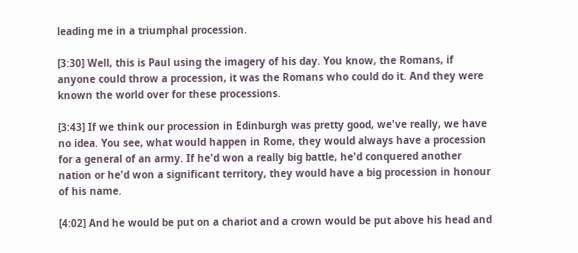leading me in a triumphal procession.

[3:30] Well, this is Paul using the imagery of his day. You know, the Romans, if anyone could throw a procession, it was the Romans who could do it. And they were known the world over for these processions.

[3:43] If we think our procession in Edinburgh was pretty good, we've really, we have no idea. You see, what would happen in Rome, they would always have a procession for a general of an army. If he'd won a really big battle, he'd conquered another nation or he'd won a significant territory, they would have a big procession in honour of his name.

[4:02] And he would be put on a chariot and a crown would be put above his head and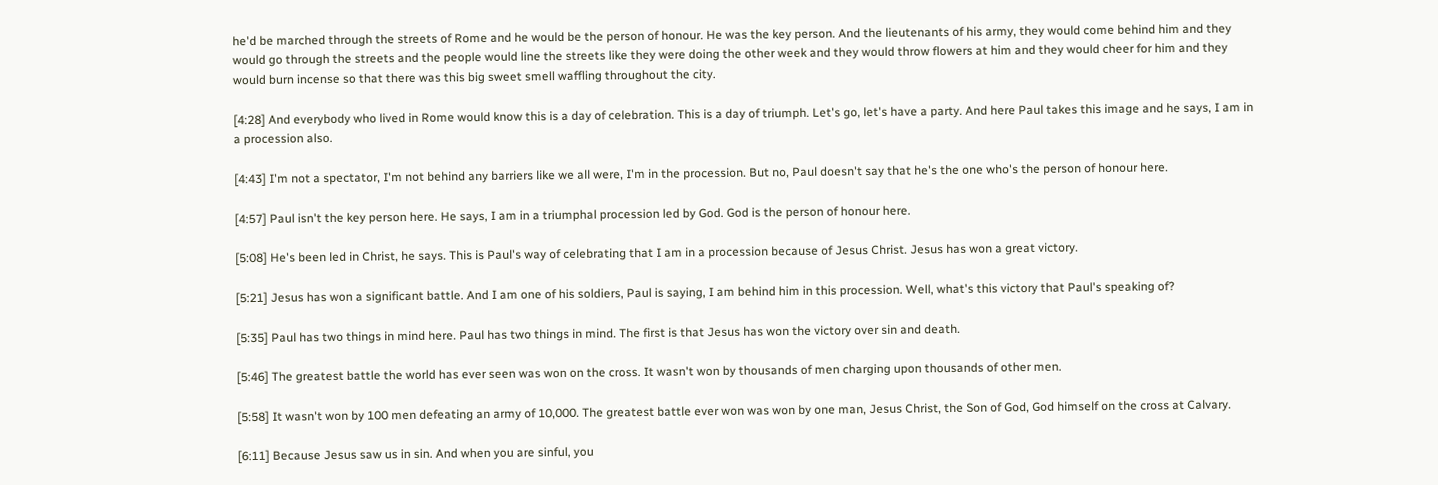he'd be marched through the streets of Rome and he would be the person of honour. He was the key person. And the lieutenants of his army, they would come behind him and they would go through the streets and the people would line the streets like they were doing the other week and they would throw flowers at him and they would cheer for him and they would burn incense so that there was this big sweet smell waffling throughout the city.

[4:28] And everybody who lived in Rome would know this is a day of celebration. This is a day of triumph. Let's go, let's have a party. And here Paul takes this image and he says, I am in a procession also.

[4:43] I'm not a spectator, I'm not behind any barriers like we all were, I'm in the procession. But no, Paul doesn't say that he's the one who's the person of honour here.

[4:57] Paul isn't the key person here. He says, I am in a triumphal procession led by God. God is the person of honour here.

[5:08] He's been led in Christ, he says. This is Paul's way of celebrating that I am in a procession because of Jesus Christ. Jesus has won a great victory.

[5:21] Jesus has won a significant battle. And I am one of his soldiers, Paul is saying, I am behind him in this procession. Well, what's this victory that Paul's speaking of?

[5:35] Paul has two things in mind here. Paul has two things in mind. The first is that Jesus has won the victory over sin and death.

[5:46] The greatest battle the world has ever seen was won on the cross. It wasn't won by thousands of men charging upon thousands of other men.

[5:58] It wasn't won by 100 men defeating an army of 10,000. The greatest battle ever won was won by one man, Jesus Christ, the Son of God, God himself on the cross at Calvary.

[6:11] Because Jesus saw us in sin. And when you are sinful, you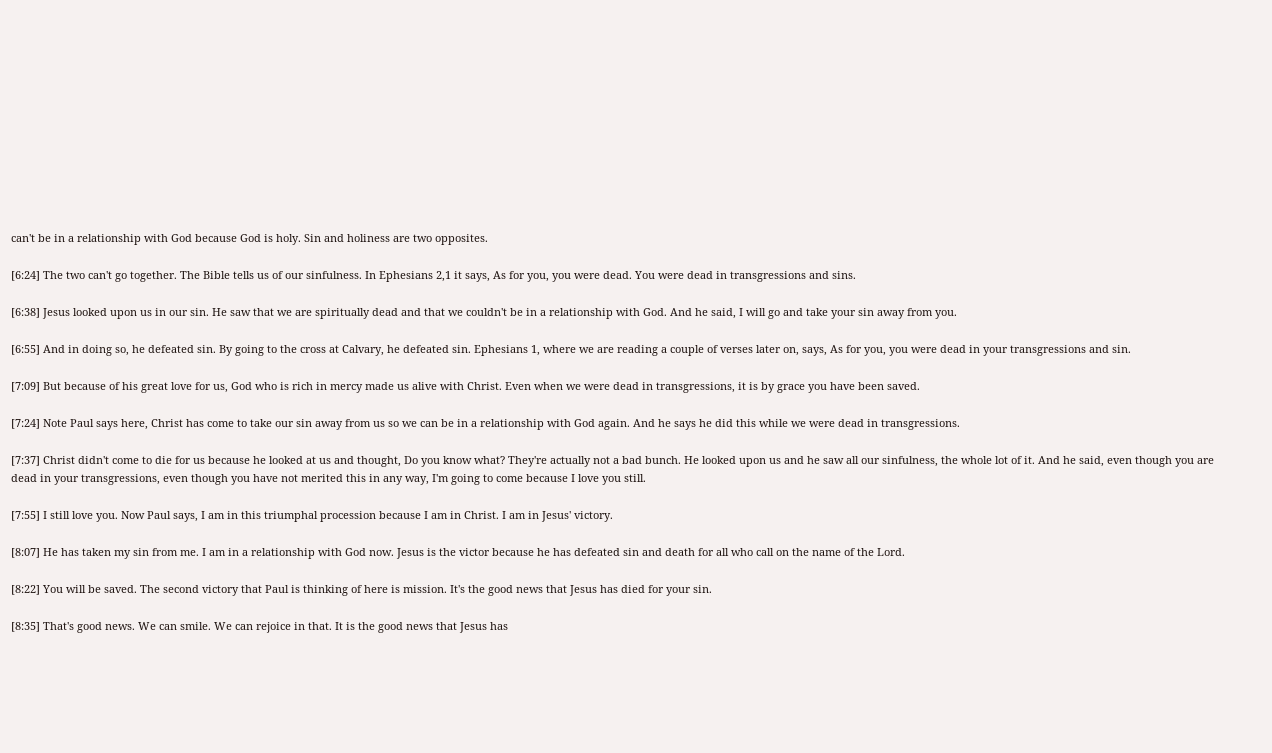can't be in a relationship with God because God is holy. Sin and holiness are two opposites.

[6:24] The two can't go together. The Bible tells us of our sinfulness. In Ephesians 2,1 it says, As for you, you were dead. You were dead in transgressions and sins.

[6:38] Jesus looked upon us in our sin. He saw that we are spiritually dead and that we couldn't be in a relationship with God. And he said, I will go and take your sin away from you.

[6:55] And in doing so, he defeated sin. By going to the cross at Calvary, he defeated sin. Ephesians 1, where we are reading a couple of verses later on, says, As for you, you were dead in your transgressions and sin.

[7:09] But because of his great love for us, God who is rich in mercy made us alive with Christ. Even when we were dead in transgressions, it is by grace you have been saved.

[7:24] Note Paul says here, Christ has come to take our sin away from us so we can be in a relationship with God again. And he says he did this while we were dead in transgressions.

[7:37] Christ didn't come to die for us because he looked at us and thought, Do you know what? They're actually not a bad bunch. He looked upon us and he saw all our sinfulness, the whole lot of it. And he said, even though you are dead in your transgressions, even though you have not merited this in any way, I'm going to come because I love you still.

[7:55] I still love you. Now Paul says, I am in this triumphal procession because I am in Christ. I am in Jesus' victory.

[8:07] He has taken my sin from me. I am in a relationship with God now. Jesus is the victor because he has defeated sin and death for all who call on the name of the Lord.

[8:22] You will be saved. The second victory that Paul is thinking of here is mission. It's the good news that Jesus has died for your sin.

[8:35] That's good news. We can smile. We can rejoice in that. It is the good news that Jesus has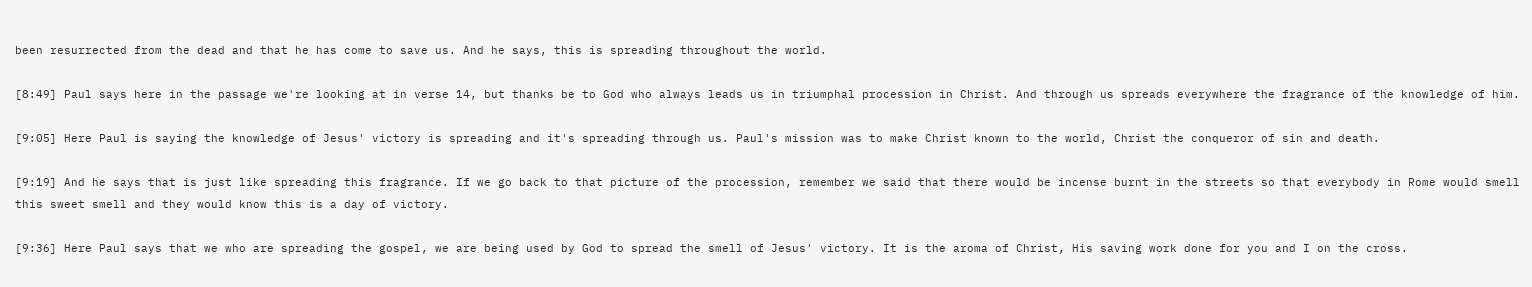been resurrected from the dead and that he has come to save us. And he says, this is spreading throughout the world.

[8:49] Paul says here in the passage we're looking at in verse 14, but thanks be to God who always leads us in triumphal procession in Christ. And through us spreads everywhere the fragrance of the knowledge of him.

[9:05] Here Paul is saying the knowledge of Jesus' victory is spreading and it's spreading through us. Paul's mission was to make Christ known to the world, Christ the conqueror of sin and death.

[9:19] And he says that is just like spreading this fragrance. If we go back to that picture of the procession, remember we said that there would be incense burnt in the streets so that everybody in Rome would smell this sweet smell and they would know this is a day of victory.

[9:36] Here Paul says that we who are spreading the gospel, we are being used by God to spread the smell of Jesus' victory. It is the aroma of Christ, His saving work done for you and I on the cross.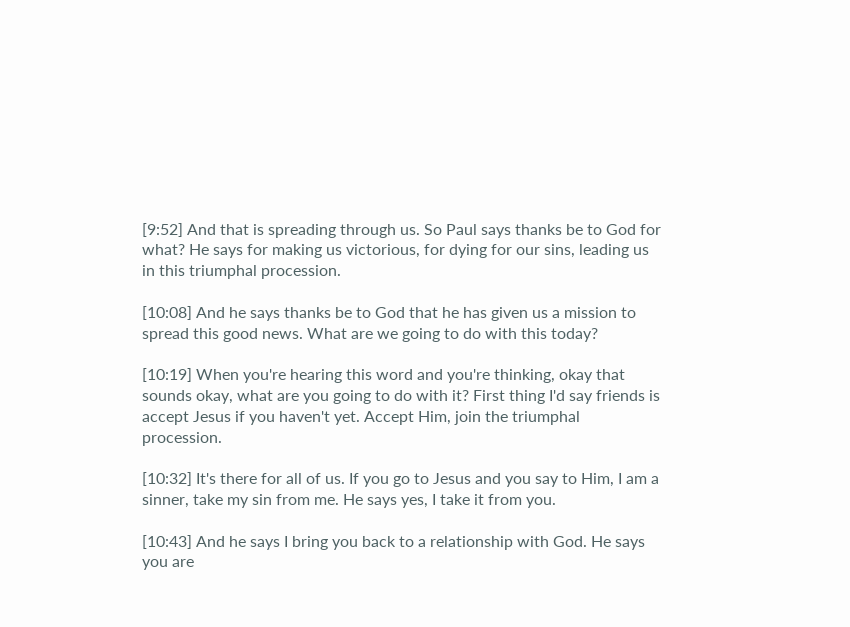[9:52] And that is spreading through us. So Paul says thanks be to God for what? He says for making us victorious, for dying for our sins, leading us in this triumphal procession.

[10:08] And he says thanks be to God that he has given us a mission to spread this good news. What are we going to do with this today?

[10:19] When you're hearing this word and you're thinking, okay that sounds okay, what are you going to do with it? First thing I'd say friends is accept Jesus if you haven't yet. Accept Him, join the triumphal procession.

[10:32] It's there for all of us. If you go to Jesus and you say to Him, I am a sinner, take my sin from me. He says yes, I take it from you.

[10:43] And he says I bring you back to a relationship with God. He says you are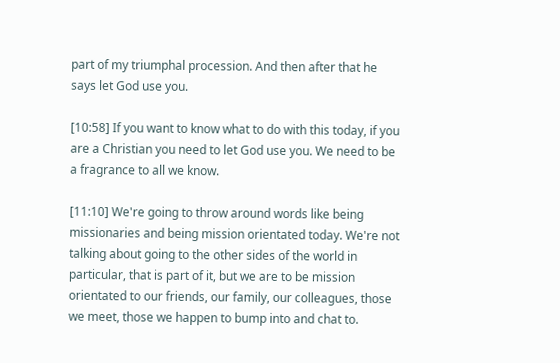part of my triumphal procession. And then after that he says let God use you.

[10:58] If you want to know what to do with this today, if you are a Christian you need to let God use you. We need to be a fragrance to all we know.

[11:10] We're going to throw around words like being missionaries and being mission orientated today. We're not talking about going to the other sides of the world in particular, that is part of it, but we are to be mission orientated to our friends, our family, our colleagues, those we meet, those we happen to bump into and chat to.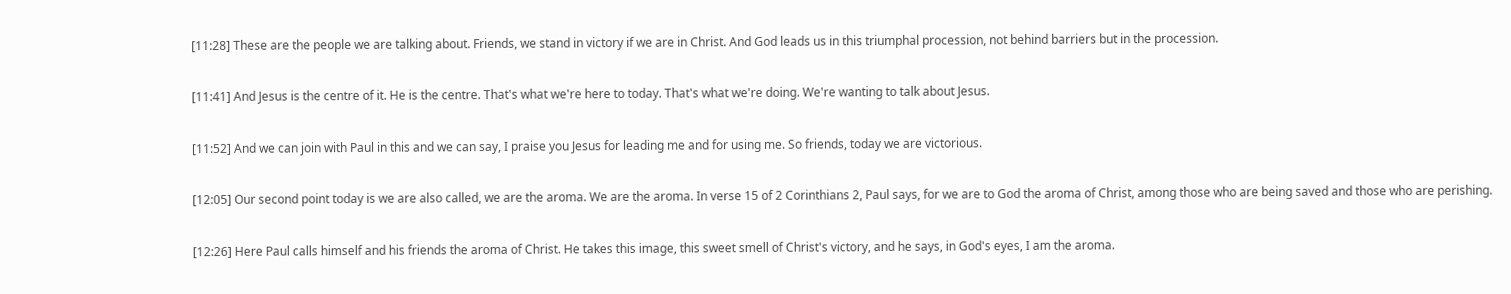[11:28] These are the people we are talking about. Friends, we stand in victory if we are in Christ. And God leads us in this triumphal procession, not behind barriers but in the procession.

[11:41] And Jesus is the centre of it. He is the centre. That's what we're here to today. That's what we're doing. We're wanting to talk about Jesus.

[11:52] And we can join with Paul in this and we can say, I praise you Jesus for leading me and for using me. So friends, today we are victorious.

[12:05] Our second point today is we are also called, we are the aroma. We are the aroma. In verse 15 of 2 Corinthians 2, Paul says, for we are to God the aroma of Christ, among those who are being saved and those who are perishing.

[12:26] Here Paul calls himself and his friends the aroma of Christ. He takes this image, this sweet smell of Christ's victory, and he says, in God's eyes, I am the aroma.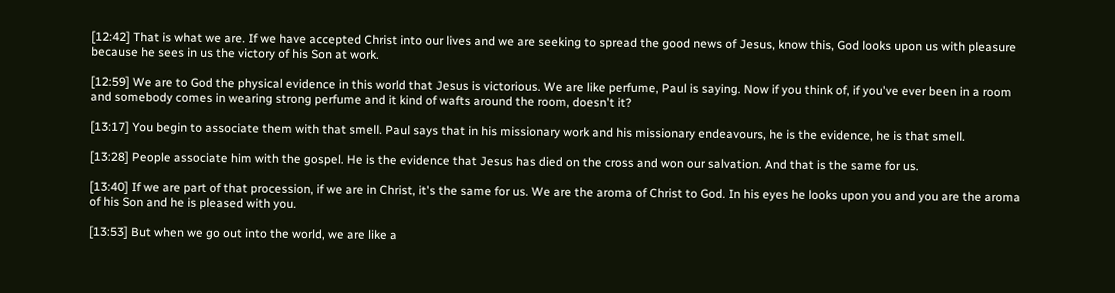[12:42] That is what we are. If we have accepted Christ into our lives and we are seeking to spread the good news of Jesus, know this, God looks upon us with pleasure because he sees in us the victory of his Son at work.

[12:59] We are to God the physical evidence in this world that Jesus is victorious. We are like perfume, Paul is saying. Now if you think of, if you've ever been in a room and somebody comes in wearing strong perfume and it kind of wafts around the room, doesn't it?

[13:17] You begin to associate them with that smell. Paul says that in his missionary work and his missionary endeavours, he is the evidence, he is that smell.

[13:28] People associate him with the gospel. He is the evidence that Jesus has died on the cross and won our salvation. And that is the same for us.

[13:40] If we are part of that procession, if we are in Christ, it's the same for us. We are the aroma of Christ to God. In his eyes he looks upon you and you are the aroma of his Son and he is pleased with you.

[13:53] But when we go out into the world, we are like a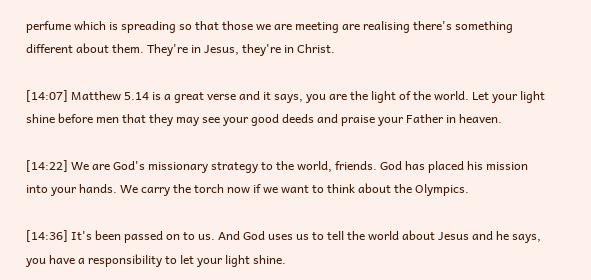perfume which is spreading so that those we are meeting are realising there's something different about them. They're in Jesus, they're in Christ.

[14:07] Matthew 5.14 is a great verse and it says, you are the light of the world. Let your light shine before men that they may see your good deeds and praise your Father in heaven.

[14:22] We are God's missionary strategy to the world, friends. God has placed his mission into your hands. We carry the torch now if we want to think about the Olympics.

[14:36] It's been passed on to us. And God uses us to tell the world about Jesus and he says, you have a responsibility to let your light shine.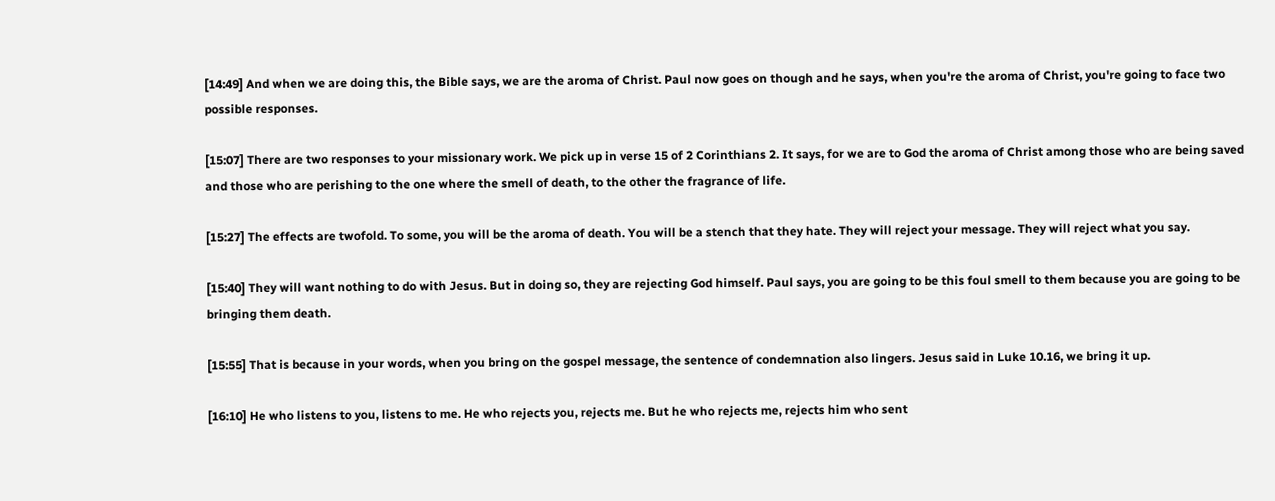[14:49] And when we are doing this, the Bible says, we are the aroma of Christ. Paul now goes on though and he says, when you're the aroma of Christ, you're going to face two possible responses.

[15:07] There are two responses to your missionary work. We pick up in verse 15 of 2 Corinthians 2. It says, for we are to God the aroma of Christ among those who are being saved and those who are perishing to the one where the smell of death, to the other the fragrance of life.

[15:27] The effects are twofold. To some, you will be the aroma of death. You will be a stench that they hate. They will reject your message. They will reject what you say.

[15:40] They will want nothing to do with Jesus. But in doing so, they are rejecting God himself. Paul says, you are going to be this foul smell to them because you are going to be bringing them death.

[15:55] That is because in your words, when you bring on the gospel message, the sentence of condemnation also lingers. Jesus said in Luke 10.16, we bring it up.

[16:10] He who listens to you, listens to me. He who rejects you, rejects me. But he who rejects me, rejects him who sent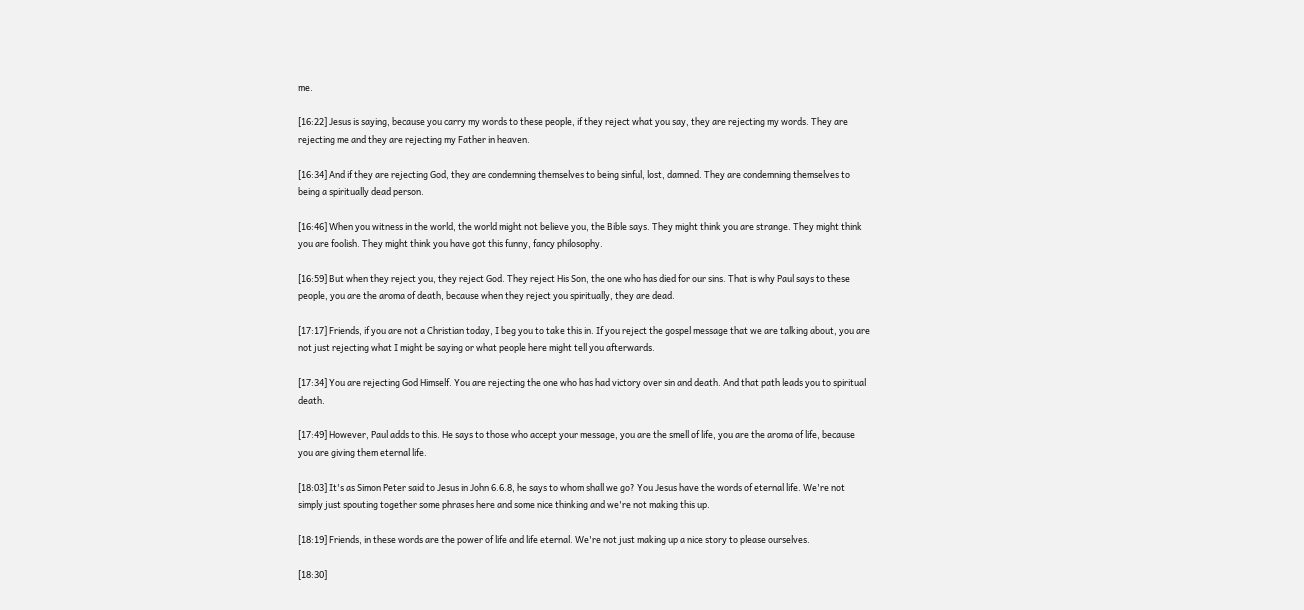me.

[16:22] Jesus is saying, because you carry my words to these people, if they reject what you say, they are rejecting my words. They are rejecting me and they are rejecting my Father in heaven.

[16:34] And if they are rejecting God, they are condemning themselves to being sinful, lost, damned. They are condemning themselves to being a spiritually dead person.

[16:46] When you witness in the world, the world might not believe you, the Bible says. They might think you are strange. They might think you are foolish. They might think you have got this funny, fancy philosophy.

[16:59] But when they reject you, they reject God. They reject His Son, the one who has died for our sins. That is why Paul says to these people, you are the aroma of death, because when they reject you spiritually, they are dead.

[17:17] Friends, if you are not a Christian today, I beg you to take this in. If you reject the gospel message that we are talking about, you are not just rejecting what I might be saying or what people here might tell you afterwards.

[17:34] You are rejecting God Himself. You are rejecting the one who has had victory over sin and death. And that path leads you to spiritual death.

[17:49] However, Paul adds to this. He says to those who accept your message, you are the smell of life, you are the aroma of life, because you are giving them eternal life.

[18:03] It's as Simon Peter said to Jesus in John 6.6.8, he says to whom shall we go? You Jesus have the words of eternal life. We're not simply just spouting together some phrases here and some nice thinking and we're not making this up.

[18:19] Friends, in these words are the power of life and life eternal. We're not just making up a nice story to please ourselves.

[18:30]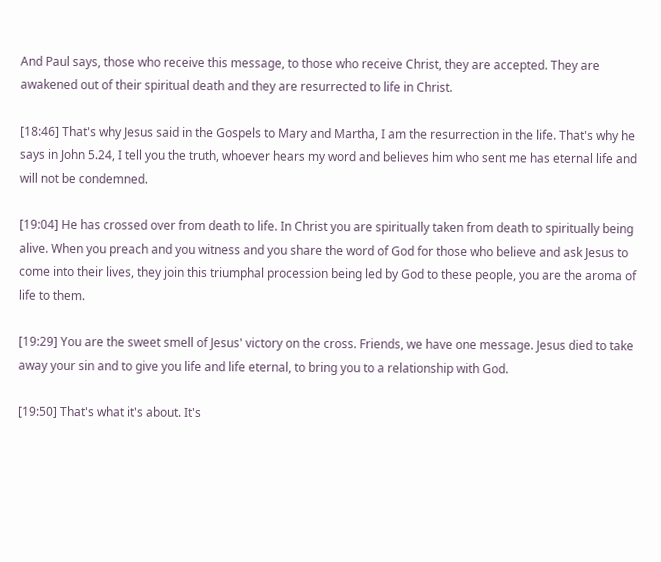And Paul says, those who receive this message, to those who receive Christ, they are accepted. They are awakened out of their spiritual death and they are resurrected to life in Christ.

[18:46] That's why Jesus said in the Gospels to Mary and Martha, I am the resurrection in the life. That's why he says in John 5.24, I tell you the truth, whoever hears my word and believes him who sent me has eternal life and will not be condemned.

[19:04] He has crossed over from death to life. In Christ you are spiritually taken from death to spiritually being alive. When you preach and you witness and you share the word of God for those who believe and ask Jesus to come into their lives, they join this triumphal procession being led by God to these people, you are the aroma of life to them.

[19:29] You are the sweet smell of Jesus' victory on the cross. Friends, we have one message. Jesus died to take away your sin and to give you life and life eternal, to bring you to a relationship with God.

[19:50] That's what it's about. It's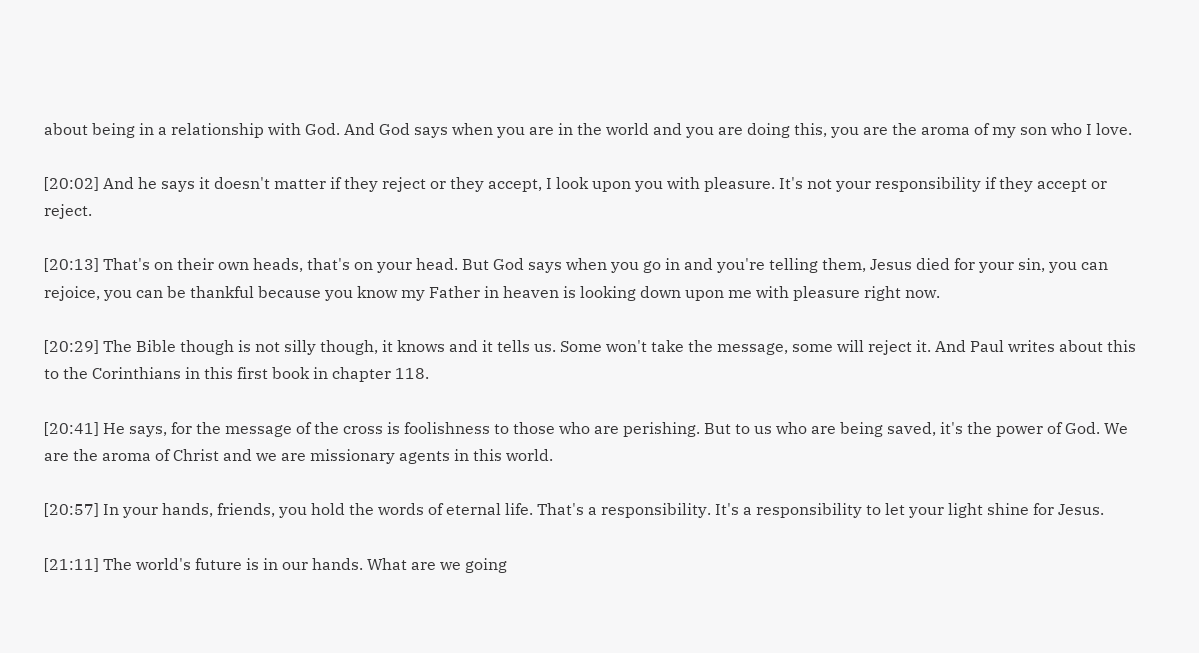about being in a relationship with God. And God says when you are in the world and you are doing this, you are the aroma of my son who I love.

[20:02] And he says it doesn't matter if they reject or they accept, I look upon you with pleasure. It's not your responsibility if they accept or reject.

[20:13] That's on their own heads, that's on your head. But God says when you go in and you're telling them, Jesus died for your sin, you can rejoice, you can be thankful because you know my Father in heaven is looking down upon me with pleasure right now.

[20:29] The Bible though is not silly though, it knows and it tells us. Some won't take the message, some will reject it. And Paul writes about this to the Corinthians in this first book in chapter 118.

[20:41] He says, for the message of the cross is foolishness to those who are perishing. But to us who are being saved, it's the power of God. We are the aroma of Christ and we are missionary agents in this world.

[20:57] In your hands, friends, you hold the words of eternal life. That's a responsibility. It's a responsibility to let your light shine for Jesus.

[21:11] The world's future is in our hands. What are we going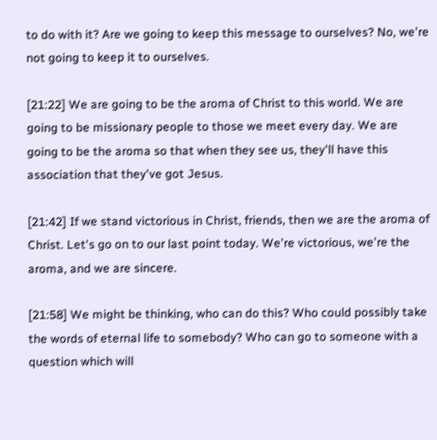to do with it? Are we going to keep this message to ourselves? No, we're not going to keep it to ourselves.

[21:22] We are going to be the aroma of Christ to this world. We are going to be missionary people to those we meet every day. We are going to be the aroma so that when they see us, they'll have this association that they've got Jesus.

[21:42] If we stand victorious in Christ, friends, then we are the aroma of Christ. Let's go on to our last point today. We're victorious, we're the aroma, and we are sincere.

[21:58] We might be thinking, who can do this? Who could possibly take the words of eternal life to somebody? Who can go to someone with a question which will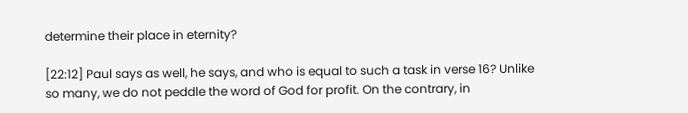determine their place in eternity?

[22:12] Paul says as well, he says, and who is equal to such a task in verse 16? Unlike so many, we do not peddle the word of God for profit. On the contrary, in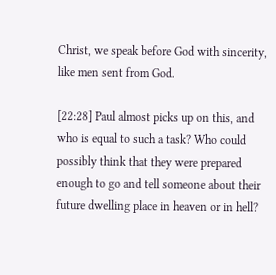Christ, we speak before God with sincerity, like men sent from God.

[22:28] Paul almost picks up on this, and who is equal to such a task? Who could possibly think that they were prepared enough to go and tell someone about their future dwelling place in heaven or in hell?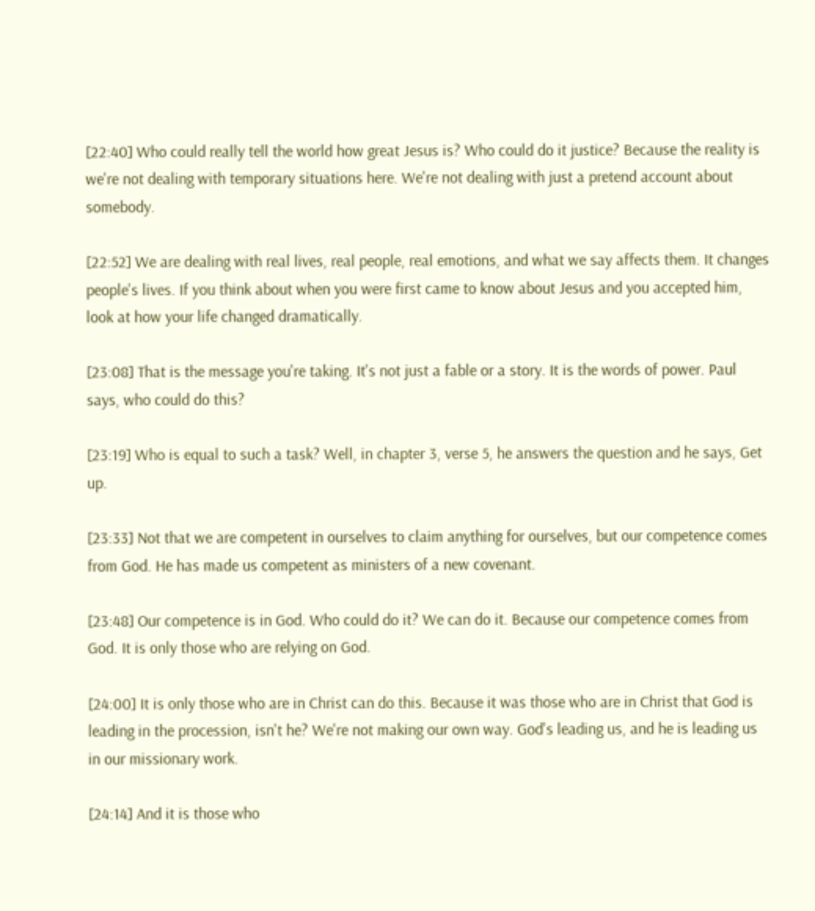[22:40] Who could really tell the world how great Jesus is? Who could do it justice? Because the reality is we're not dealing with temporary situations here. We're not dealing with just a pretend account about somebody.

[22:52] We are dealing with real lives, real people, real emotions, and what we say affects them. It changes people's lives. If you think about when you were first came to know about Jesus and you accepted him, look at how your life changed dramatically.

[23:08] That is the message you're taking. It's not just a fable or a story. It is the words of power. Paul says, who could do this?

[23:19] Who is equal to such a task? Well, in chapter 3, verse 5, he answers the question and he says, Get up.

[23:33] Not that we are competent in ourselves to claim anything for ourselves, but our competence comes from God. He has made us competent as ministers of a new covenant.

[23:48] Our competence is in God. Who could do it? We can do it. Because our competence comes from God. It is only those who are relying on God.

[24:00] It is only those who are in Christ can do this. Because it was those who are in Christ that God is leading in the procession, isn't he? We're not making our own way. God's leading us, and he is leading us in our missionary work.

[24:14] And it is those who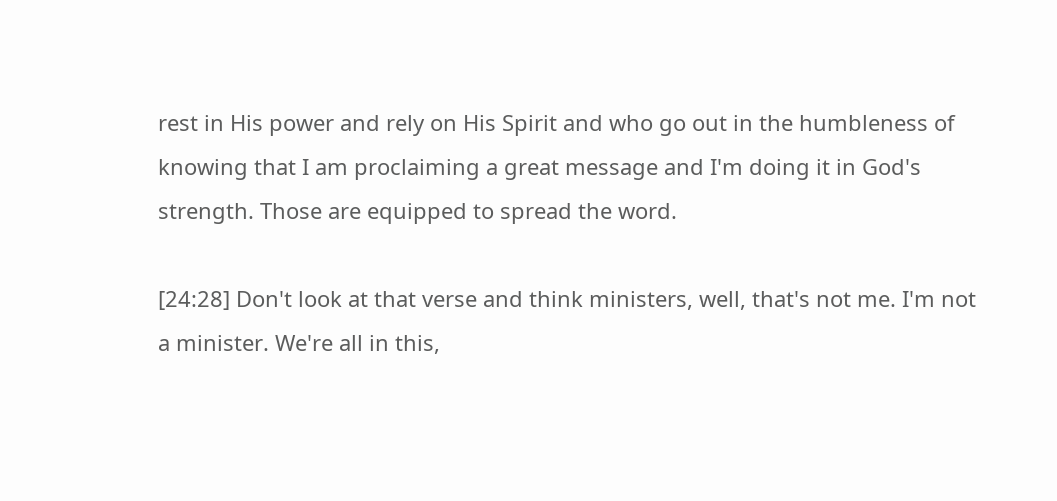rest in His power and rely on His Spirit and who go out in the humbleness of knowing that I am proclaiming a great message and I'm doing it in God's strength. Those are equipped to spread the word.

[24:28] Don't look at that verse and think ministers, well, that's not me. I'm not a minister. We're all in this,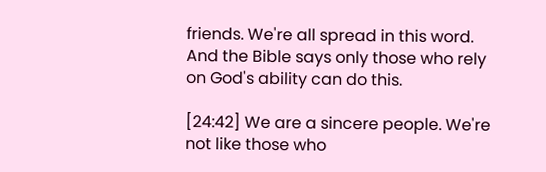friends. We're all spread in this word. And the Bible says only those who rely on God's ability can do this.

[24:42] We are a sincere people. We're not like those who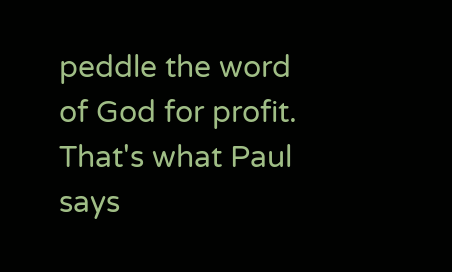peddle the word of God for profit. That's what Paul says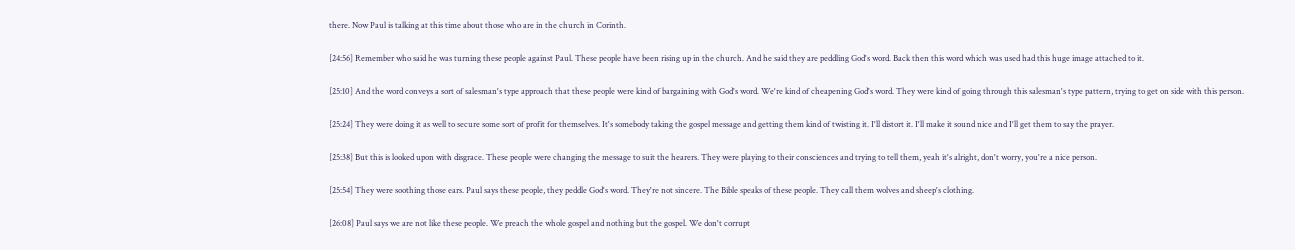there. Now Paul is talking at this time about those who are in the church in Corinth.

[24:56] Remember who said he was turning these people against Paul. These people have been rising up in the church. And he said they are peddling God's word. Back then this word which was used had this huge image attached to it.

[25:10] And the word conveys a sort of salesman's type approach that these people were kind of bargaining with God's word. We're kind of cheapening God's word. They were kind of going through this salesman's type pattern, trying to get on side with this person.

[25:24] They were doing it as well to secure some sort of profit for themselves. It's somebody taking the gospel message and getting them kind of twisting it. I'll distort it. I'll make it sound nice and I'll get them to say the prayer.

[25:38] But this is looked upon with disgrace. These people were changing the message to suit the hearers. They were playing to their consciences and trying to tell them, yeah it's alright, don't worry, you're a nice person.

[25:54] They were soothing those ears. Paul says these people, they peddle God's word. They're not sincere. The Bible speaks of these people. They call them wolves and sheep's clothing.

[26:08] Paul says we are not like these people. We preach the whole gospel and nothing but the gospel. We don't corrupt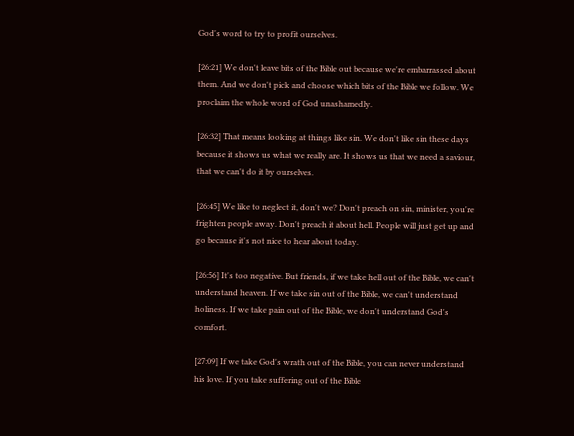God's word to try to profit ourselves.

[26:21] We don't leave bits of the Bible out because we're embarrassed about them. And we don't pick and choose which bits of the Bible we follow. We proclaim the whole word of God unashamedly.

[26:32] That means looking at things like sin. We don't like sin these days because it shows us what we really are. It shows us that we need a saviour, that we can't do it by ourselves.

[26:45] We like to neglect it, don't we? Don't preach on sin, minister, you're frighten people away. Don't preach it about hell. People will just get up and go because it's not nice to hear about today.

[26:56] It's too negative. But friends, if we take hell out of the Bible, we can't understand heaven. If we take sin out of the Bible, we can't understand holiness. If we take pain out of the Bible, we don't understand God's comfort.

[27:09] If we take God's wrath out of the Bible, you can never understand his love. If you take suffering out of the Bible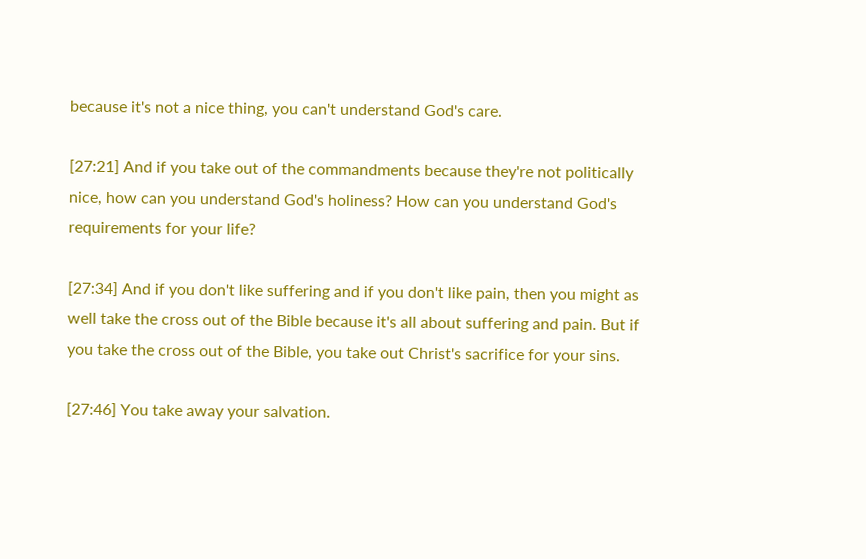because it's not a nice thing, you can't understand God's care.

[27:21] And if you take out of the commandments because they're not politically nice, how can you understand God's holiness? How can you understand God's requirements for your life?

[27:34] And if you don't like suffering and if you don't like pain, then you might as well take the cross out of the Bible because it's all about suffering and pain. But if you take the cross out of the Bible, you take out Christ's sacrifice for your sins.

[27:46] You take away your salvation.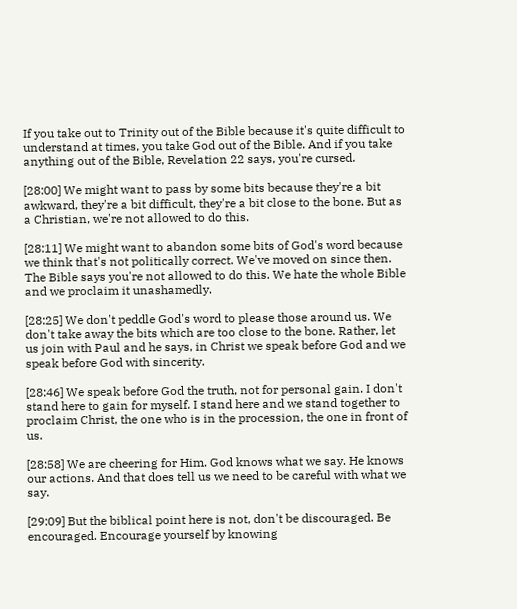If you take out to Trinity out of the Bible because it's quite difficult to understand at times, you take God out of the Bible. And if you take anything out of the Bible, Revelation 22 says, you're cursed.

[28:00] We might want to pass by some bits because they're a bit awkward, they're a bit difficult, they're a bit close to the bone. But as a Christian, we're not allowed to do this.

[28:11] We might want to abandon some bits of God's word because we think that's not politically correct. We've moved on since then. The Bible says you're not allowed to do this. We hate the whole Bible and we proclaim it unashamedly.

[28:25] We don't peddle God's word to please those around us. We don't take away the bits which are too close to the bone. Rather, let us join with Paul and he says, in Christ we speak before God and we speak before God with sincerity.

[28:46] We speak before God the truth, not for personal gain. I don't stand here to gain for myself. I stand here and we stand together to proclaim Christ, the one who is in the procession, the one in front of us.

[28:58] We are cheering for Him. God knows what we say. He knows our actions. And that does tell us we need to be careful with what we say.

[29:09] But the biblical point here is not, don't be discouraged. Be encouraged. Encourage yourself by knowing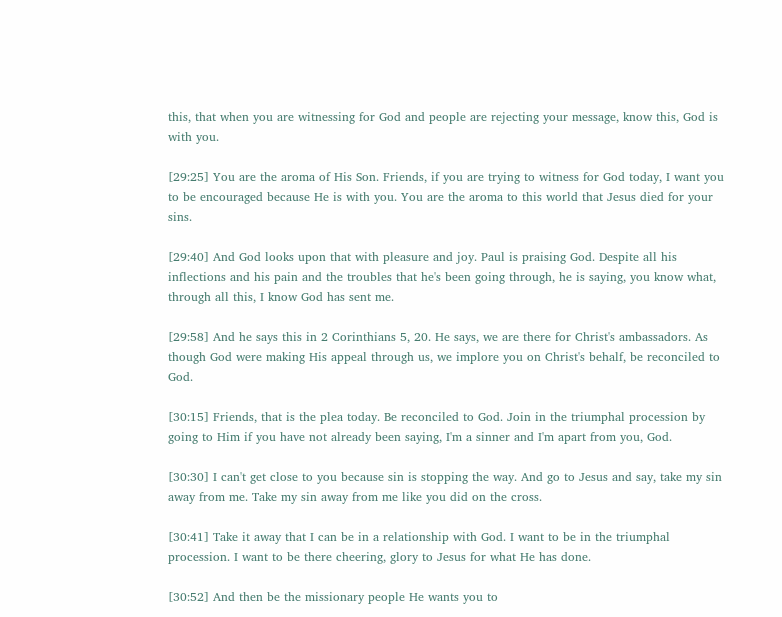this, that when you are witnessing for God and people are rejecting your message, know this, God is with you.

[29:25] You are the aroma of His Son. Friends, if you are trying to witness for God today, I want you to be encouraged because He is with you. You are the aroma to this world that Jesus died for your sins.

[29:40] And God looks upon that with pleasure and joy. Paul is praising God. Despite all his inflections and his pain and the troubles that he's been going through, he is saying, you know what, through all this, I know God has sent me.

[29:58] And he says this in 2 Corinthians 5, 20. He says, we are there for Christ's ambassadors. As though God were making His appeal through us, we implore you on Christ's behalf, be reconciled to God.

[30:15] Friends, that is the plea today. Be reconciled to God. Join in the triumphal procession by going to Him if you have not already been saying, I'm a sinner and I'm apart from you, God.

[30:30] I can't get close to you because sin is stopping the way. And go to Jesus and say, take my sin away from me. Take my sin away from me like you did on the cross.

[30:41] Take it away that I can be in a relationship with God. I want to be in the triumphal procession. I want to be there cheering, glory to Jesus for what He has done.

[30:52] And then be the missionary people He wants you to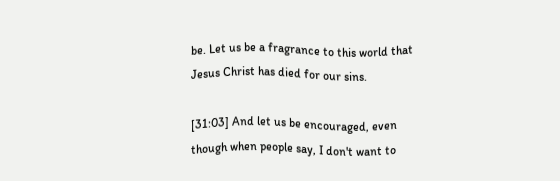be. Let us be a fragrance to this world that Jesus Christ has died for our sins.

[31:03] And let us be encouraged, even though when people say, I don't want to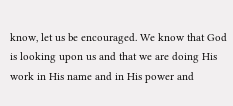know, let us be encouraged. We know that God is looking upon us and that we are doing His work in His name and in His power and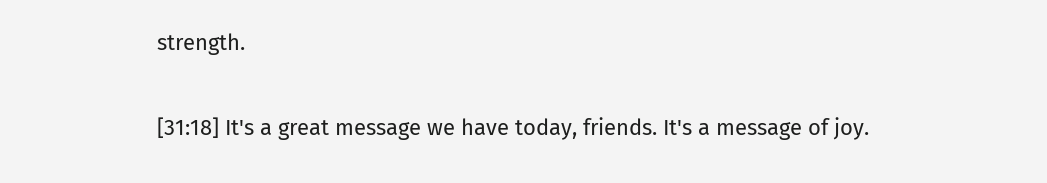strength.

[31:18] It's a great message we have today, friends. It's a message of joy.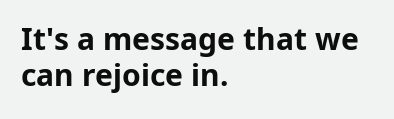It's a message that we can rejoice in.